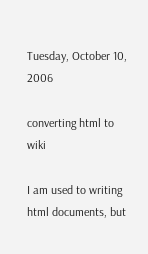Tuesday, October 10, 2006

converting html to wiki

I am used to writing html documents, but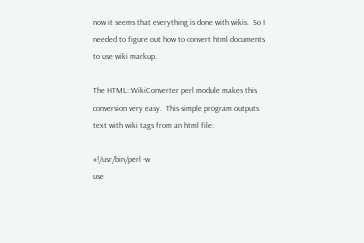now it seems that everything is done with wikis.  So I needed to figure out how to convert html documents to use wiki markup.

The HTML::WikiConverter perl module makes this conversion very easy.  This simple program outputs text with wiki tags from an html file:

#!/usr/bin/perl -w
use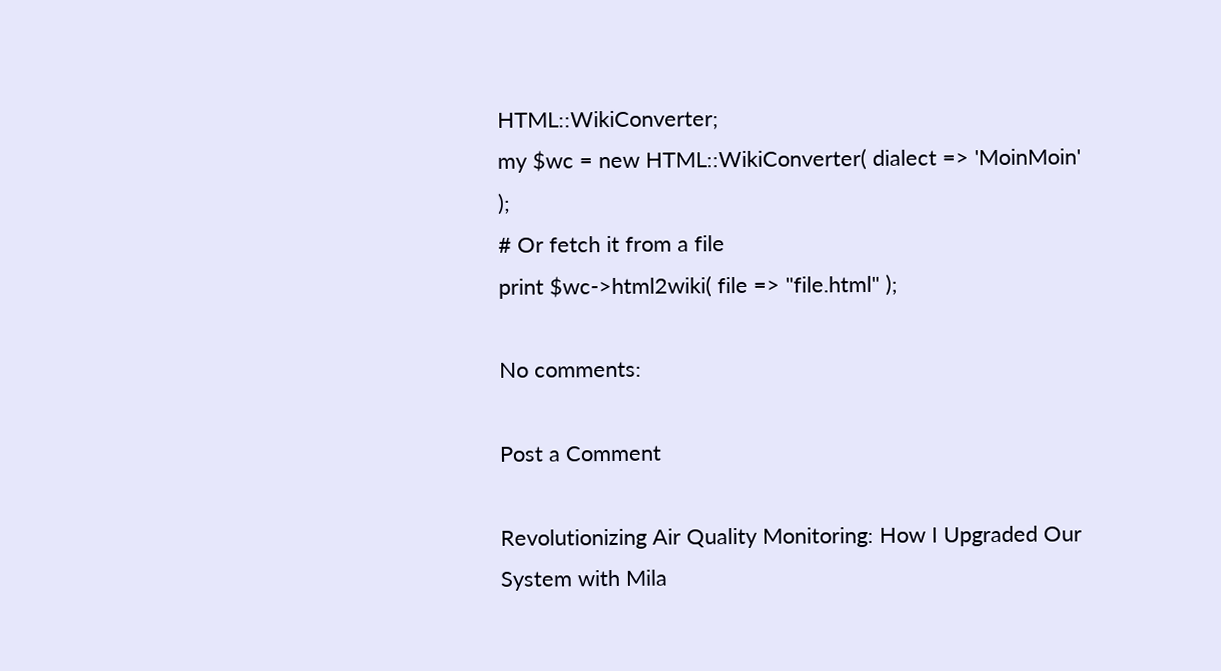HTML::WikiConverter;
my $wc = new HTML::WikiConverter( dialect => 'MoinMoin' );
# Or fetch it from a file
print $wc->html2wiki( file => "file.html" );

No comments:

Post a Comment

Revolutionizing Air Quality Monitoring: How I Upgraded Our System with Mila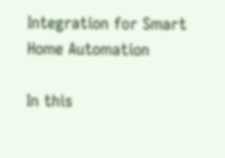Integration for Smart Home Automation

In this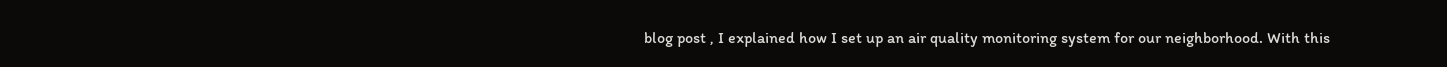blog post , I explained how I set up an air quality monitoring system for our neighborhood. With this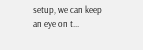setup, we can keep an eye on t...